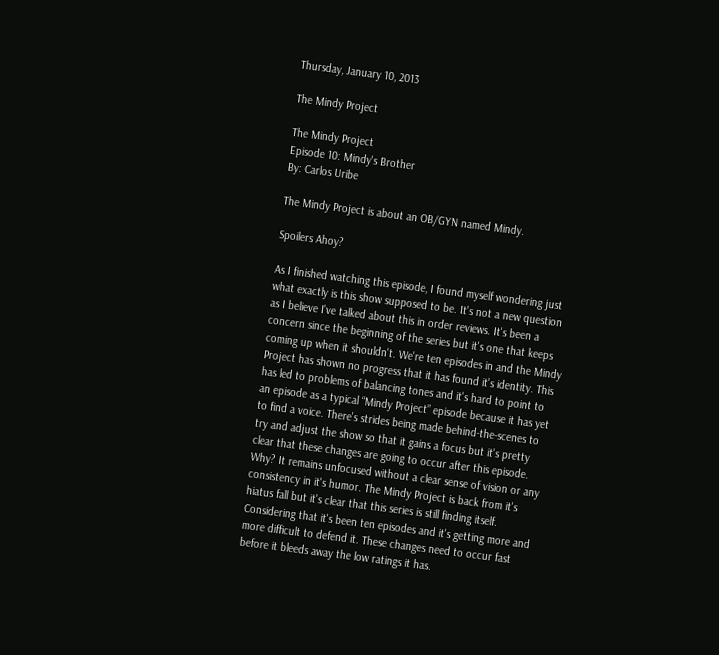Thursday, January 10, 2013

The Mindy Project

The Mindy Project
Episode 10: Mindy's Brother
By: Carlos Uribe

The Mindy Project is about an OB/GYN named Mindy.

Spoilers Ahoy?

As I finished watching this episode, I found myself wondering just what exactly is this show supposed to be. It's not a new question as I believe I've talked about this in order reviews. It's been a concern since the beginning of the series but it's one that keeps coming up when it shouldn't. We're ten episodes in and the Mindy Project has shown no progress that it has found it's identity. This has led to problems of balancing tones and it's hard to point to an episode as a typical “Mindy Project” episode because it has yet to find a voice. There's strides being made behind-the-scenes to try and adjust the show so that it gains a focus but it's pretty clear that these changes are going to occur after this episode. Why? It remains unfocused without a clear sense of vision or any consistency in it's humor. The Mindy Project is back from it's hiatus fall but it's clear that this series is still finding itself. Considering that it's been ten episodes and it's getting more and more difficult to defend it. These changes need to occur fast before it bleeds away the low ratings it has.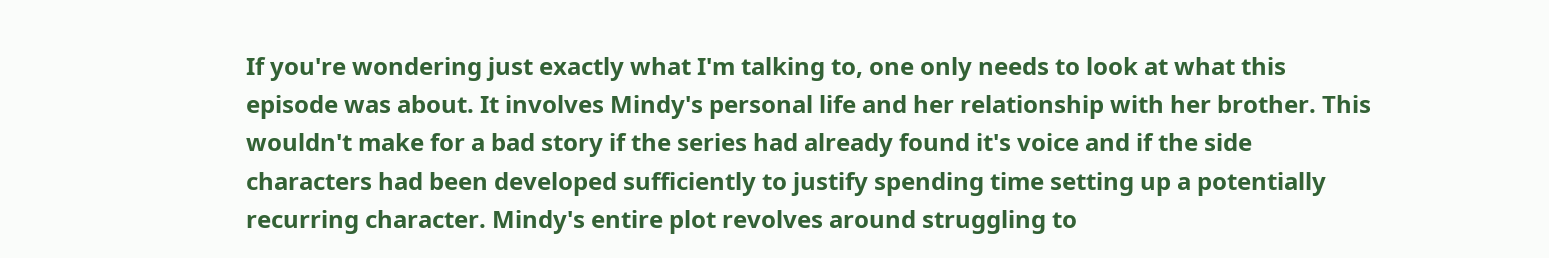If you're wondering just exactly what I'm talking to, one only needs to look at what this episode was about. It involves Mindy's personal life and her relationship with her brother. This wouldn't make for a bad story if the series had already found it's voice and if the side characters had been developed sufficiently to justify spending time setting up a potentially recurring character. Mindy's entire plot revolves around struggling to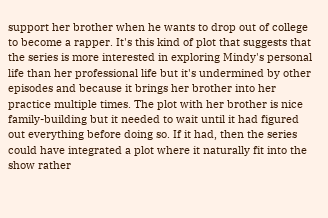support her brother when he wants to drop out of college to become a rapper. It's this kind of plot that suggests that the series is more interested in exploring Mindy's personal life than her professional life but it's undermined by other episodes and because it brings her brother into her practice multiple times. The plot with her brother is nice family-building but it needed to wait until it had figured out everything before doing so. If it had, then the series could have integrated a plot where it naturally fit into the show rather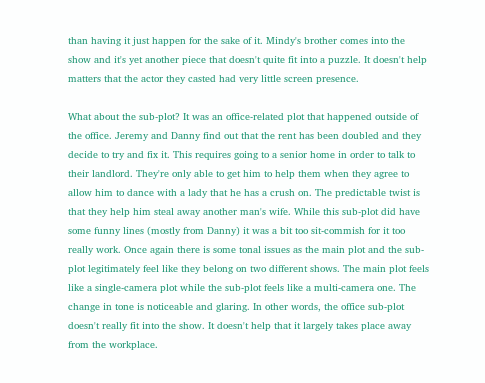than having it just happen for the sake of it. Mindy's brother comes into the show and it's yet another piece that doesn't quite fit into a puzzle. It doesn't help matters that the actor they casted had very little screen presence.

What about the sub-plot? It was an office-related plot that happened outside of the office. Jeremy and Danny find out that the rent has been doubled and they decide to try and fix it. This requires going to a senior home in order to talk to their landlord. They're only able to get him to help them when they agree to allow him to dance with a lady that he has a crush on. The predictable twist is that they help him steal away another man's wife. While this sub-plot did have some funny lines (mostly from Danny) it was a bit too sit-commish for it too really work. Once again there is some tonal issues as the main plot and the sub-plot legitimately feel like they belong on two different shows. The main plot feels like a single-camera plot while the sub-plot feels like a multi-camera one. The change in tone is noticeable and glaring. In other words, the office sub-plot doesn't really fit into the show. It doesn't help that it largely takes place away from the workplace.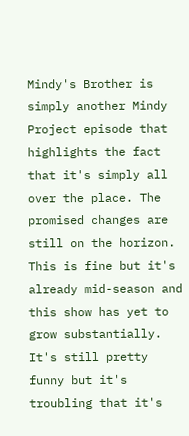Mindy's Brother is simply another Mindy Project episode that highlights the fact that it's simply all over the place. The promised changes are still on the horizon. This is fine but it's already mid-season and this show has yet to grow substantially. It's still pretty funny but it's troubling that it's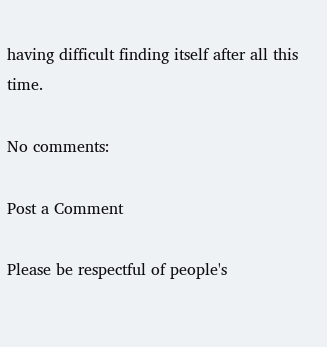having difficult finding itself after all this time.

No comments:

Post a Comment

Please be respectful of people's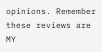opinions. Remember these reviews are MY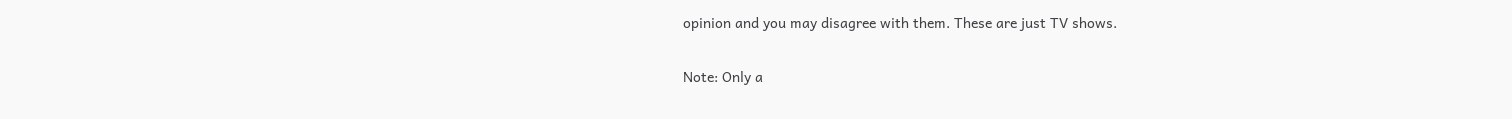opinion and you may disagree with them. These are just TV shows.

Note: Only a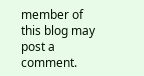member of this blog may post a comment.